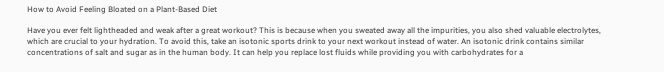How to Avoid Feeling Bloated on a Plant-Based Diet

Have you ever felt lightheaded and weak after a great workout? This is because when you sweated away all the impurities, you also shed valuable electrolytes, which are crucial to your hydration. To avoid this, take an isotonic sports drink to your next workout instead of water. An isotonic drink contains similar concentrations of salt and sugar as in the human body. It can help you replace lost fluids while providing you with carbohydrates for a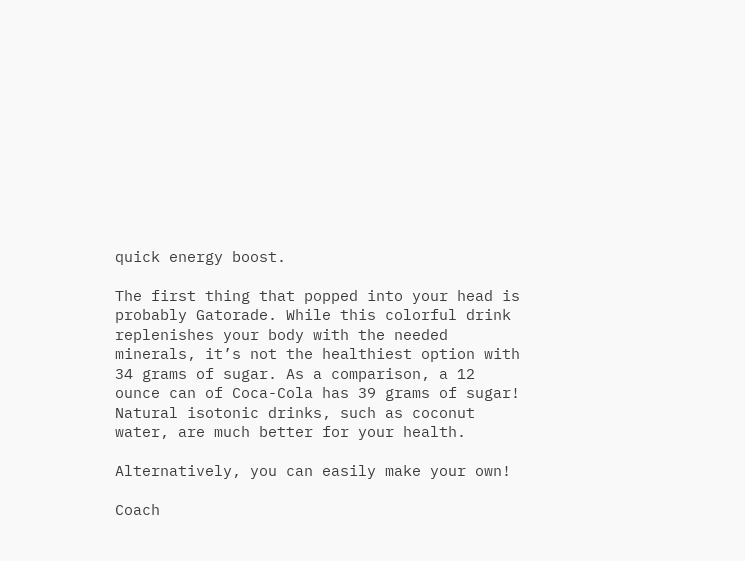quick energy boost.

The first thing that popped into your head is probably Gatorade. While this colorful drink replenishes your body with the needed minerals, it’s not the healthiest option with 34 grams of sugar. As a comparison, a 12 ounce can of Coca-Cola has 39 grams of sugar! Natural isotonic drinks, such as coconut water, are much better for your health.

Alternatively, you can easily make your own!

Coach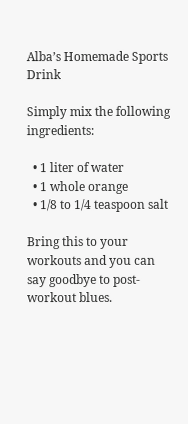Alba’s Homemade Sports Drink

Simply mix the following ingredients:

  • 1 liter of water
  • 1 whole orange
  • 1/8 to 1/4 teaspoon salt

Bring this to your workouts and you can say goodbye to post-workout blues.